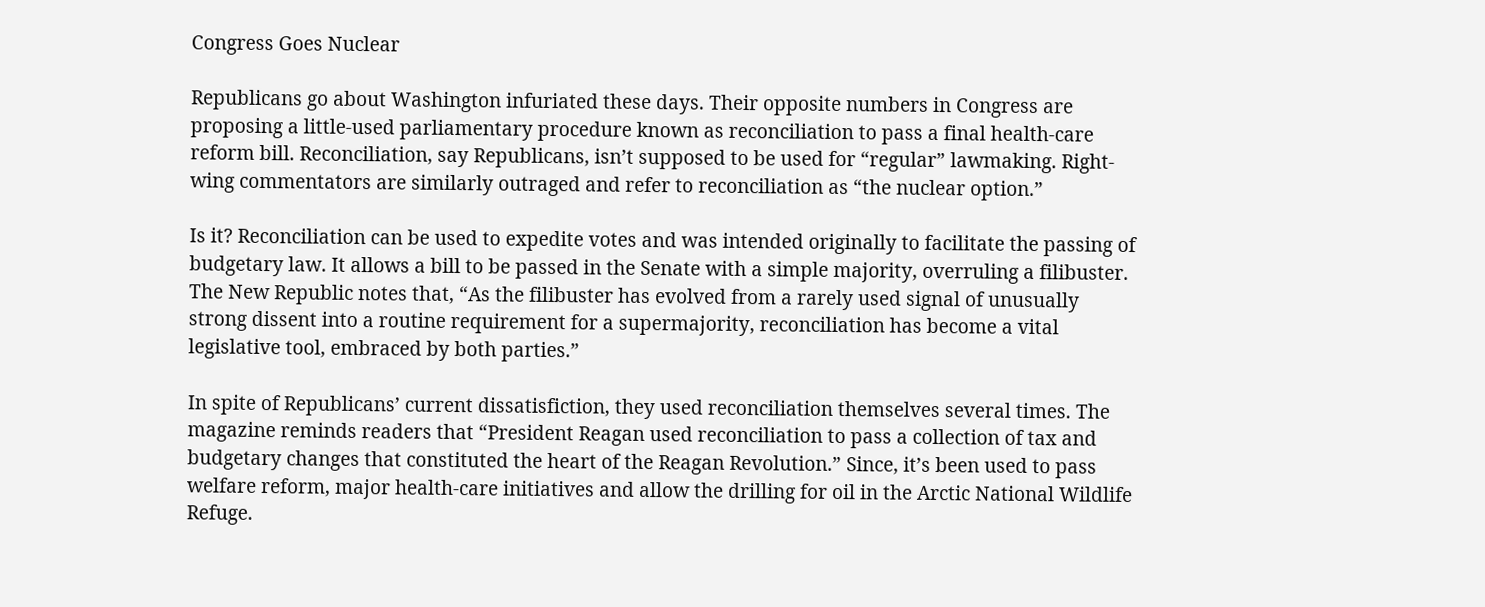Congress Goes Nuclear

Republicans go about Washington infuriated these days. Their opposite numbers in Congress are proposing a little-used parliamentary procedure known as reconciliation to pass a final health-care reform bill. Reconciliation, say Republicans, isn’t supposed to be used for “regular” lawmaking. Right-wing commentators are similarly outraged and refer to reconciliation as “the nuclear option.”

Is it? Reconciliation can be used to expedite votes and was intended originally to facilitate the passing of budgetary law. It allows a bill to be passed in the Senate with a simple majority, overruling a filibuster. The New Republic notes that, “As the filibuster has evolved from a rarely used signal of unusually strong dissent into a routine requirement for a supermajority, reconciliation has become a vital legislative tool, embraced by both parties.”

In spite of Republicans’ current dissatisfiction, they used reconciliation themselves several times. The magazine reminds readers that “President Reagan used reconciliation to pass a collection of tax and budgetary changes that constituted the heart of the Reagan Revolution.” Since, it’s been used to pass welfare reform, major health-care initiatives and allow the drilling for oil in the Arctic National Wildlife Refuge.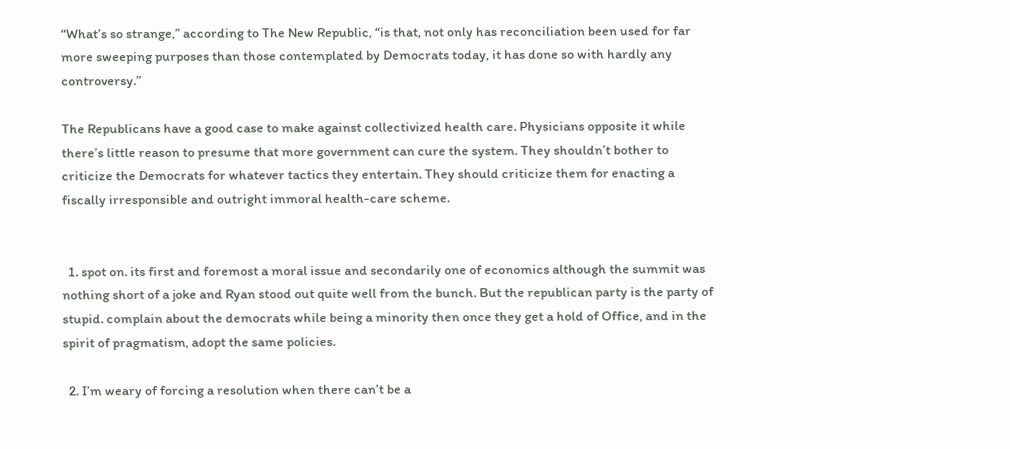“What’s so strange,” according to The New Republic, “is that, not only has reconciliation been used for far more sweeping purposes than those contemplated by Democrats today, it has done so with hardly any controversy.”

The Republicans have a good case to make against collectivized health care. Physicians opposite it while there’s little reason to presume that more government can cure the system. They shouldn’t bother to criticize the Democrats for whatever tactics they entertain. They should criticize them for enacting a fiscally irresponsible and outright immoral health-care scheme.


  1. spot on. its first and foremost a moral issue and secondarily one of economics although the summit was nothing short of a joke and Ryan stood out quite well from the bunch. But the republican party is the party of stupid. complain about the democrats while being a minority then once they get a hold of Office, and in the spirit of pragmatism, adopt the same policies.

  2. I’m weary of forcing a resolution when there can’t be a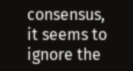consensus, it seems to ignore the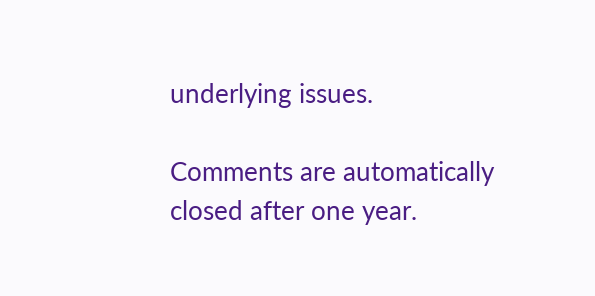underlying issues.

Comments are automatically closed after one year.